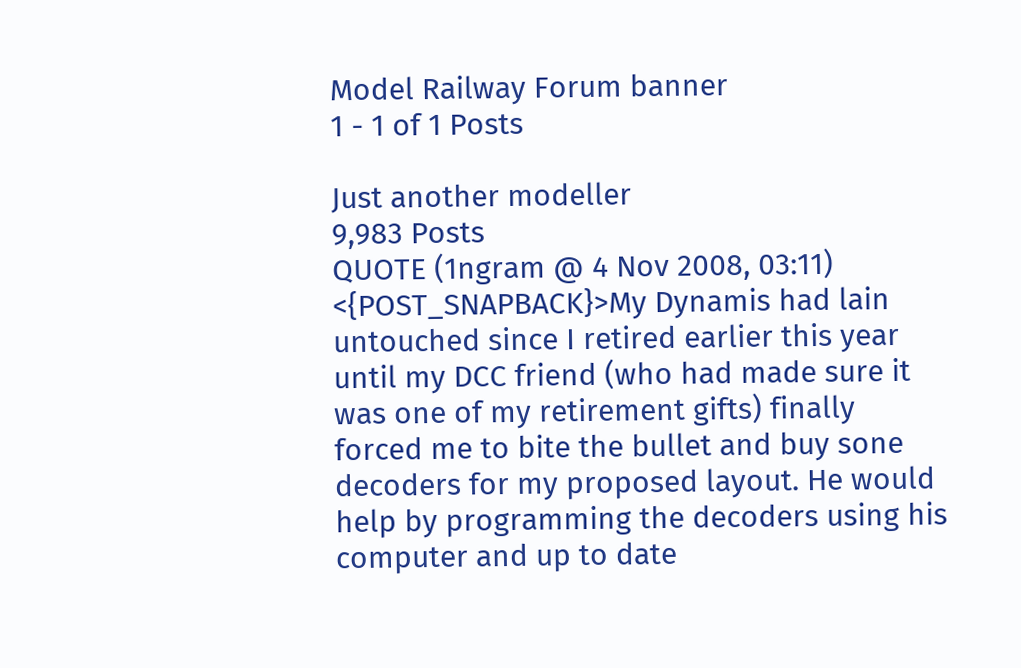Model Railway Forum banner
1 - 1 of 1 Posts

Just another modeller
9,983 Posts
QUOTE (1ngram @ 4 Nov 2008, 03:11) <{POST_SNAPBACK}>My Dynamis had lain untouched since I retired earlier this year until my DCC friend (who had made sure it was one of my retirement gifts) finally forced me to bite the bullet and buy sone decoders for my proposed layout. He would help by programming the decoders using his computer and up to date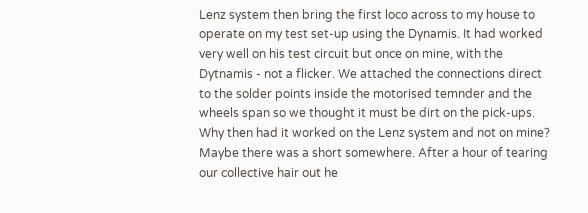Lenz system then bring the first loco across to my house to operate on my test set-up using the Dynamis. It had worked very well on his test circuit but once on mine, with the Dytnamis - not a flicker. We attached the connections direct to the solder points inside the motorised temnder and the wheels span so we thought it must be dirt on the pick-ups. Why then had it worked on the Lenz system and not on mine? Maybe there was a short somewhere. After a hour of tearing our collective hair out he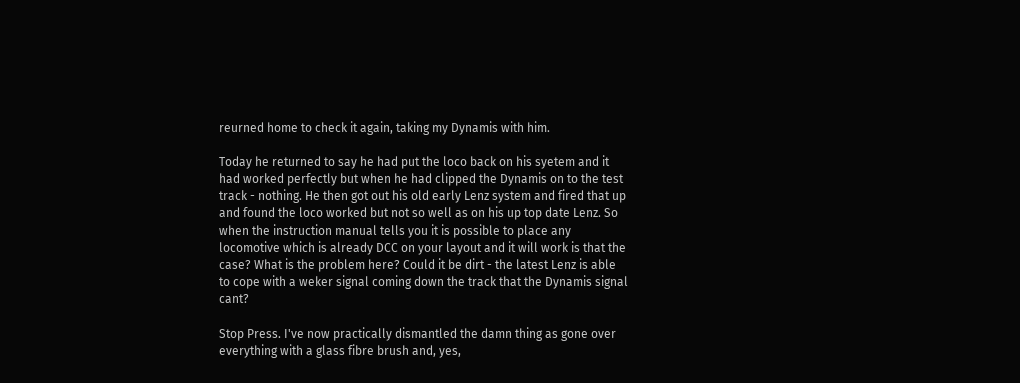reurned home to check it again, taking my Dynamis with him.

Today he returned to say he had put the loco back on his syetem and it had worked perfectly but when he had clipped the Dynamis on to the test track - nothing. He then got out his old early Lenz system and fired that up and found the loco worked but not so well as on his up top date Lenz. So when the instruction manual tells you it is possible to place any locomotive which is already DCC on your layout and it will work is that the case? What is the problem here? Could it be dirt - the latest Lenz is able to cope with a weker signal coming down the track that the Dynamis signal cant?

Stop Press. I've now practically dismantled the damn thing as gone over everything with a glass fibre brush and, yes,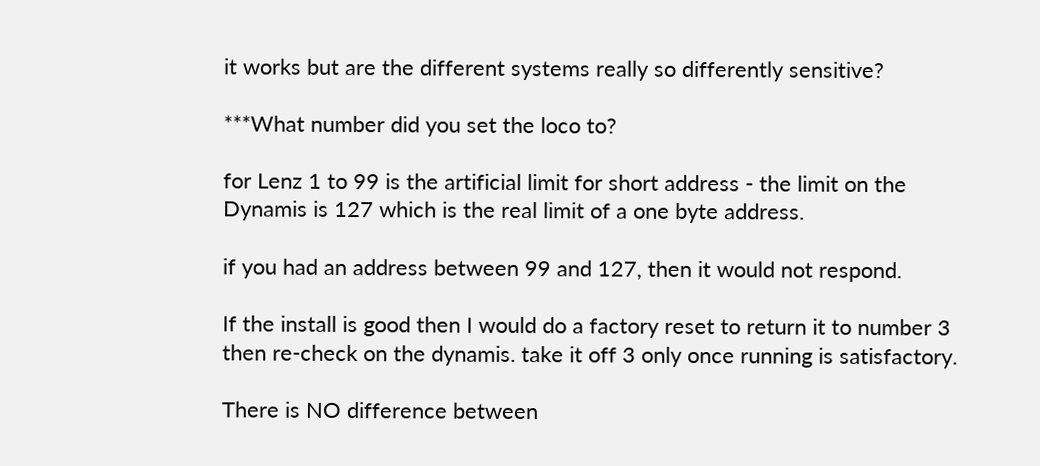it works but are the different systems really so differently sensitive?

***What number did you set the loco to?

for Lenz 1 to 99 is the artificial limit for short address - the limit on the Dynamis is 127 which is the real limit of a one byte address.

if you had an address between 99 and 127, then it would not respond.

If the install is good then I would do a factory reset to return it to number 3 then re-check on the dynamis. take it off 3 only once running is satisfactory.

There is NO difference between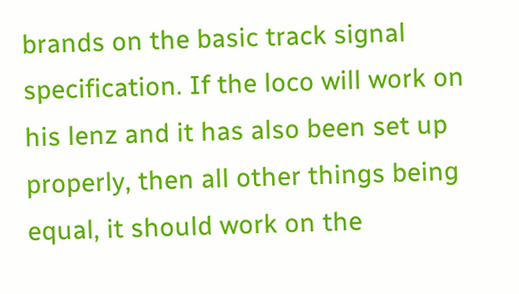brands on the basic track signal specification. If the loco will work on his lenz and it has also been set up properly, then all other things being equal, it should work on the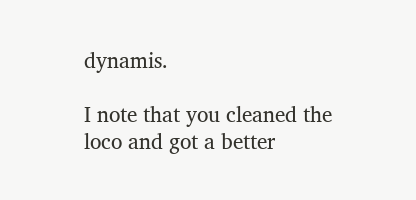dynamis.

I note that you cleaned the loco and got a better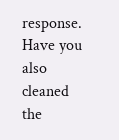response. Have you also cleaned the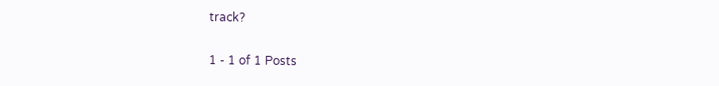track?

1 - 1 of 1 Posts